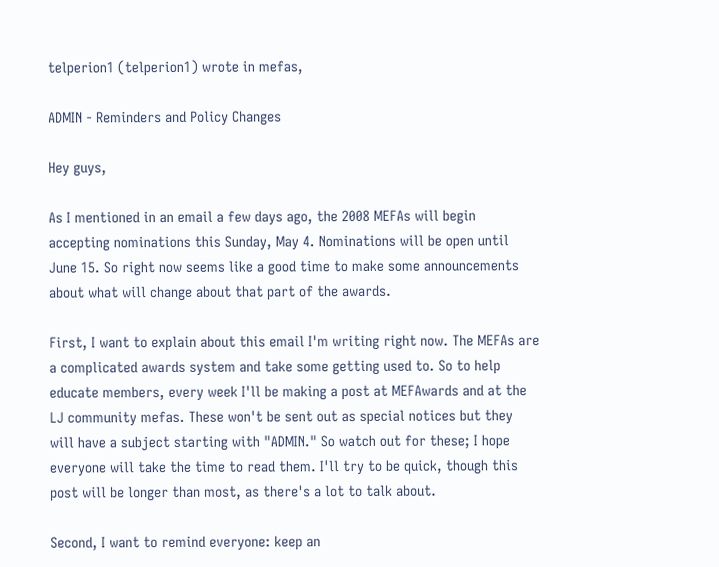telperion1 (telperion1) wrote in mefas,

ADMIN - Reminders and Policy Changes

Hey guys,

As I mentioned in an email a few days ago, the 2008 MEFAs will begin accepting nominations this Sunday, May 4. Nominations will be open until June 15. So right now seems like a good time to make some announcements about what will change about that part of the awards.

First, I want to explain about this email I'm writing right now. The MEFAs are a complicated awards system and take some getting used to. So to help educate members, every week I'll be making a post at MEFAwards and at the LJ community mefas. These won't be sent out as special notices but they will have a subject starting with "ADMIN." So watch out for these; I hope everyone will take the time to read them. I'll try to be quick, though this post will be longer than most, as there's a lot to talk about.

Second, I want to remind everyone: keep an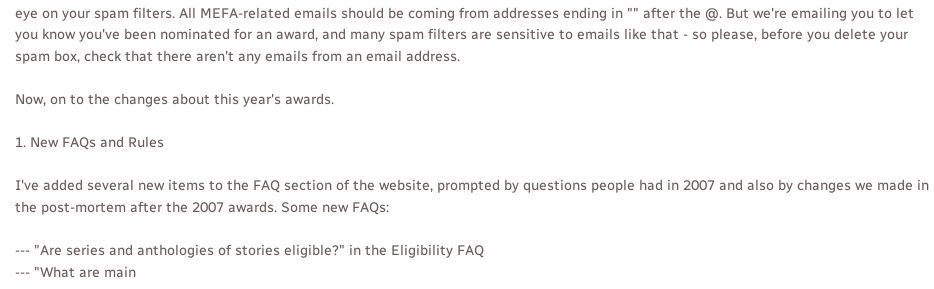eye on your spam filters. All MEFA-related emails should be coming from addresses ending in "" after the @. But we're emailing you to let you know you've been nominated for an award, and many spam filters are sensitive to emails like that - so please, before you delete your spam box, check that there aren't any emails from an email address.

Now, on to the changes about this year's awards.

1. New FAQs and Rules

I've added several new items to the FAQ section of the website, prompted by questions people had in 2007 and also by changes we made in the post-mortem after the 2007 awards. Some new FAQs:

--- "Are series and anthologies of stories eligible?" in the Eligibility FAQ
--- "What are main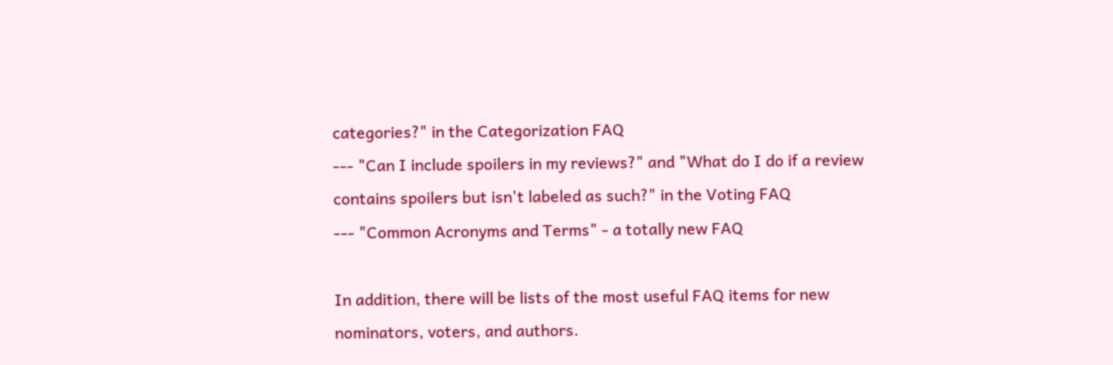categories?" in the Categorization FAQ
--- "Can I include spoilers in my reviews?" and "What do I do if a review contains spoilers but isn't labeled as such?" in the Voting FAQ
--- "Common Acronyms and Terms" - a totally new FAQ

In addition, there will be lists of the most useful FAQ items for new nominators, voters, and authors.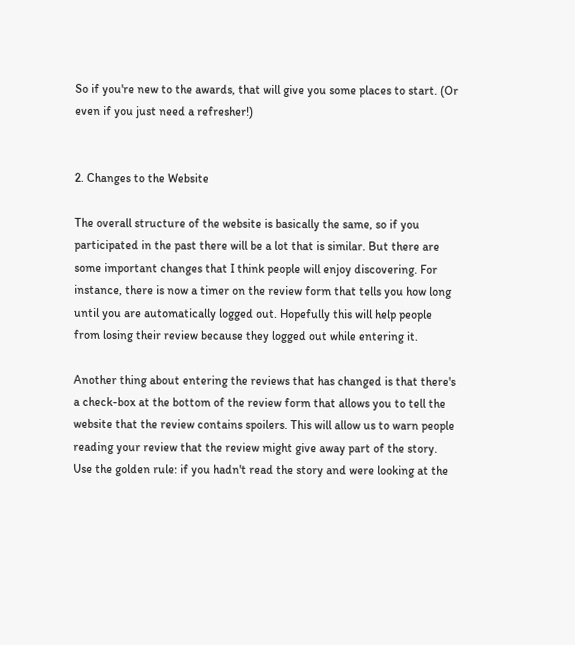So if you're new to the awards, that will give you some places to start. (Or even if you just need a refresher!)


2. Changes to the Website

The overall structure of the website is basically the same, so if you participated in the past there will be a lot that is similar. But there are some important changes that I think people will enjoy discovering. For instance, there is now a timer on the review form that tells you how long until you are automatically logged out. Hopefully this will help people from losing their review because they logged out while entering it.

Another thing about entering the reviews that has changed is that there's a check-box at the bottom of the review form that allows you to tell the website that the review contains spoilers. This will allow us to warn people reading your review that the review might give away part of the story. Use the golden rule: if you hadn't read the story and were looking at the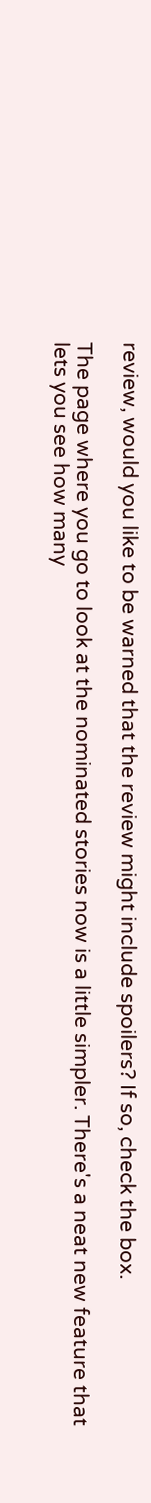review, would you like to be warned that the review might include spoilers? If so, check the box.

The page where you go to look at the nominated stories now is a little simpler. There's a neat new feature that lets you see how many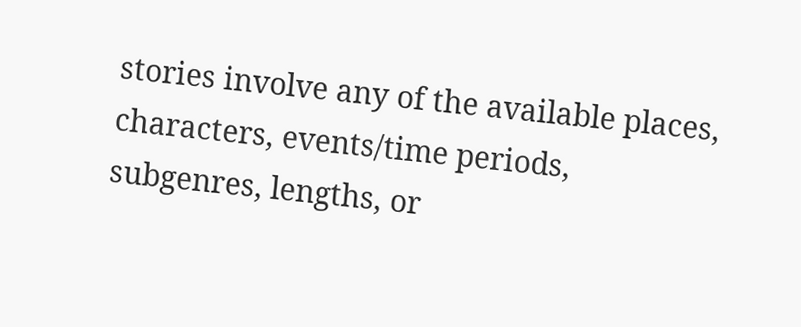stories involve any of the available places, characters, events/time periods, subgenres, lengths, or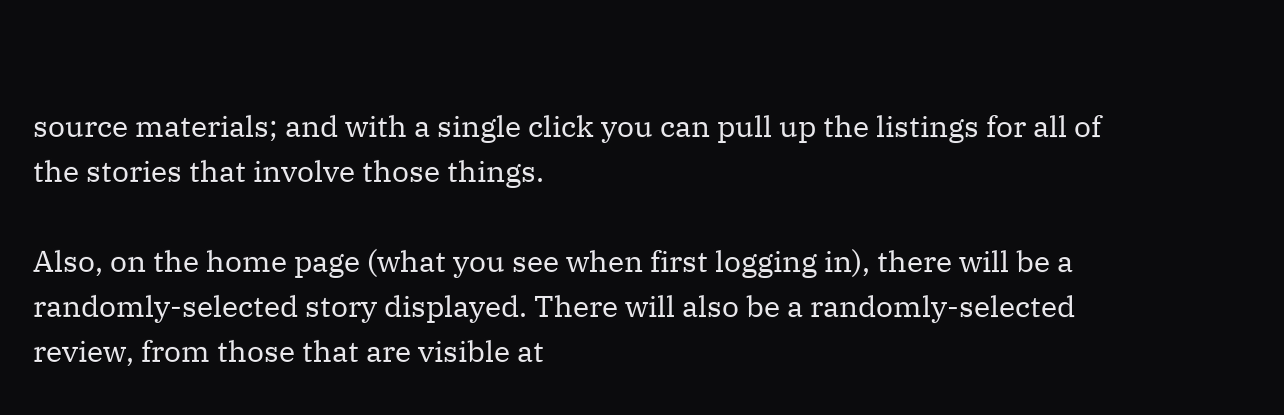source materials; and with a single click you can pull up the listings for all of the stories that involve those things.

Also, on the home page (what you see when first logging in), there will be a randomly-selected story displayed. There will also be a randomly-selected review, from those that are visible at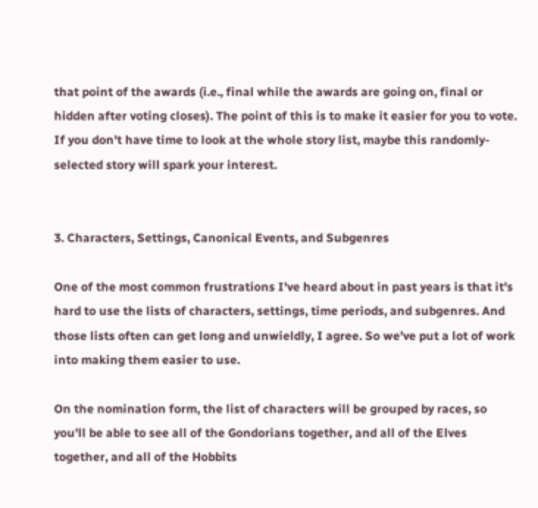that point of the awards (i.e., final while the awards are going on, final or hidden after voting closes). The point of this is to make it easier for you to vote. If you don't have time to look at the whole story list, maybe this randomly-selected story will spark your interest.


3. Characters, Settings, Canonical Events, and Subgenres

One of the most common frustrations I've heard about in past years is that it's hard to use the lists of characters, settings, time periods, and subgenres. And those lists often can get long and unwieldly, I agree. So we've put a lot of work into making them easier to use.

On the nomination form, the list of characters will be grouped by races, so you'll be able to see all of the Gondorians together, and all of the Elves together, and all of the Hobbits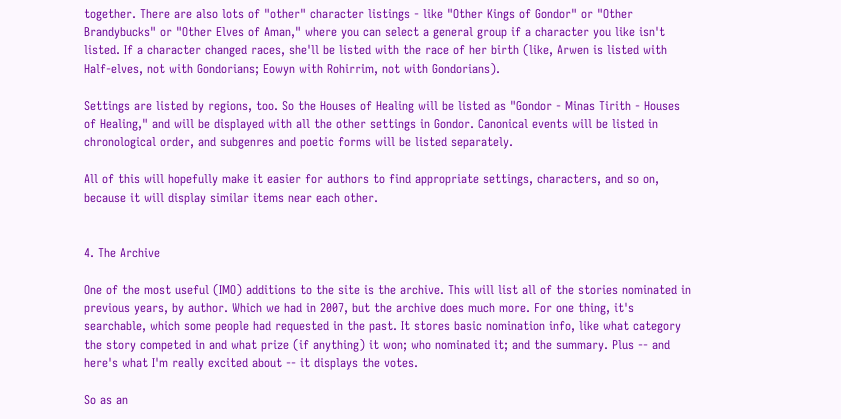together. There are also lots of "other" character listings - like "Other Kings of Gondor" or "Other Brandybucks" or "Other Elves of Aman," where you can select a general group if a character you like isn't listed. If a character changed races, she'll be listed with the race of her birth (like, Arwen is listed with Half-elves, not with Gondorians; Eowyn with Rohirrim, not with Gondorians).

Settings are listed by regions, too. So the Houses of Healing will be listed as "Gondor - Minas Tirith - Houses of Healing," and will be displayed with all the other settings in Gondor. Canonical events will be listed in chronological order, and subgenres and poetic forms will be listed separately.

All of this will hopefully make it easier for authors to find appropriate settings, characters, and so on, because it will display similar items near each other.


4. The Archive

One of the most useful (IMO) additions to the site is the archive. This will list all of the stories nominated in previous years, by author. Which we had in 2007, but the archive does much more. For one thing, it's searchable, which some people had requested in the past. It stores basic nomination info, like what category the story competed in and what prize (if anything) it won; who nominated it; and the summary. Plus -- and here's what I'm really excited about -- it displays the votes.

So as an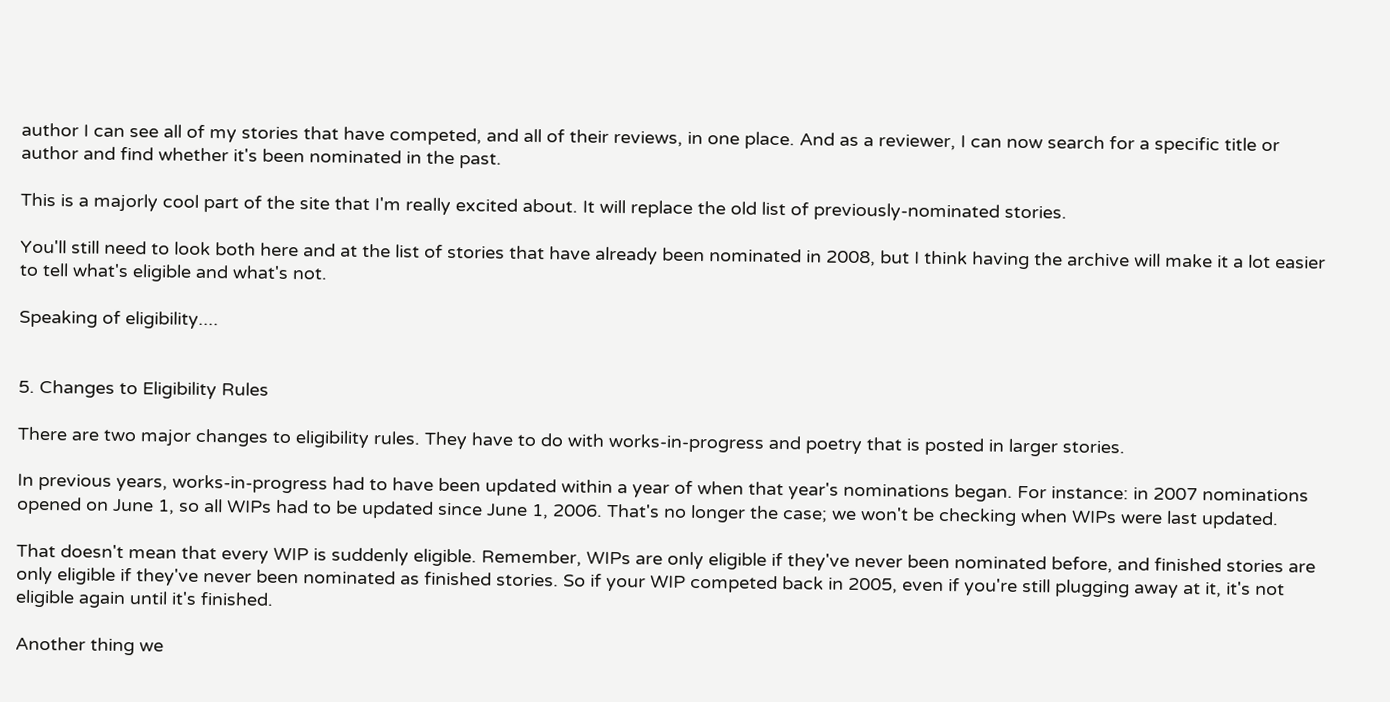author I can see all of my stories that have competed, and all of their reviews, in one place. And as a reviewer, I can now search for a specific title or author and find whether it's been nominated in the past.

This is a majorly cool part of the site that I'm really excited about. It will replace the old list of previously-nominated stories.

You'll still need to look both here and at the list of stories that have already been nominated in 2008, but I think having the archive will make it a lot easier to tell what's eligible and what's not.

Speaking of eligibility....


5. Changes to Eligibility Rules

There are two major changes to eligibility rules. They have to do with works-in-progress and poetry that is posted in larger stories.

In previous years, works-in-progress had to have been updated within a year of when that year's nominations began. For instance: in 2007 nominations opened on June 1, so all WIPs had to be updated since June 1, 2006. That's no longer the case; we won't be checking when WIPs were last updated.

That doesn't mean that every WIP is suddenly eligible. Remember, WIPs are only eligible if they've never been nominated before, and finished stories are only eligible if they've never been nominated as finished stories. So if your WIP competed back in 2005, even if you're still plugging away at it, it's not eligible again until it's finished.

Another thing we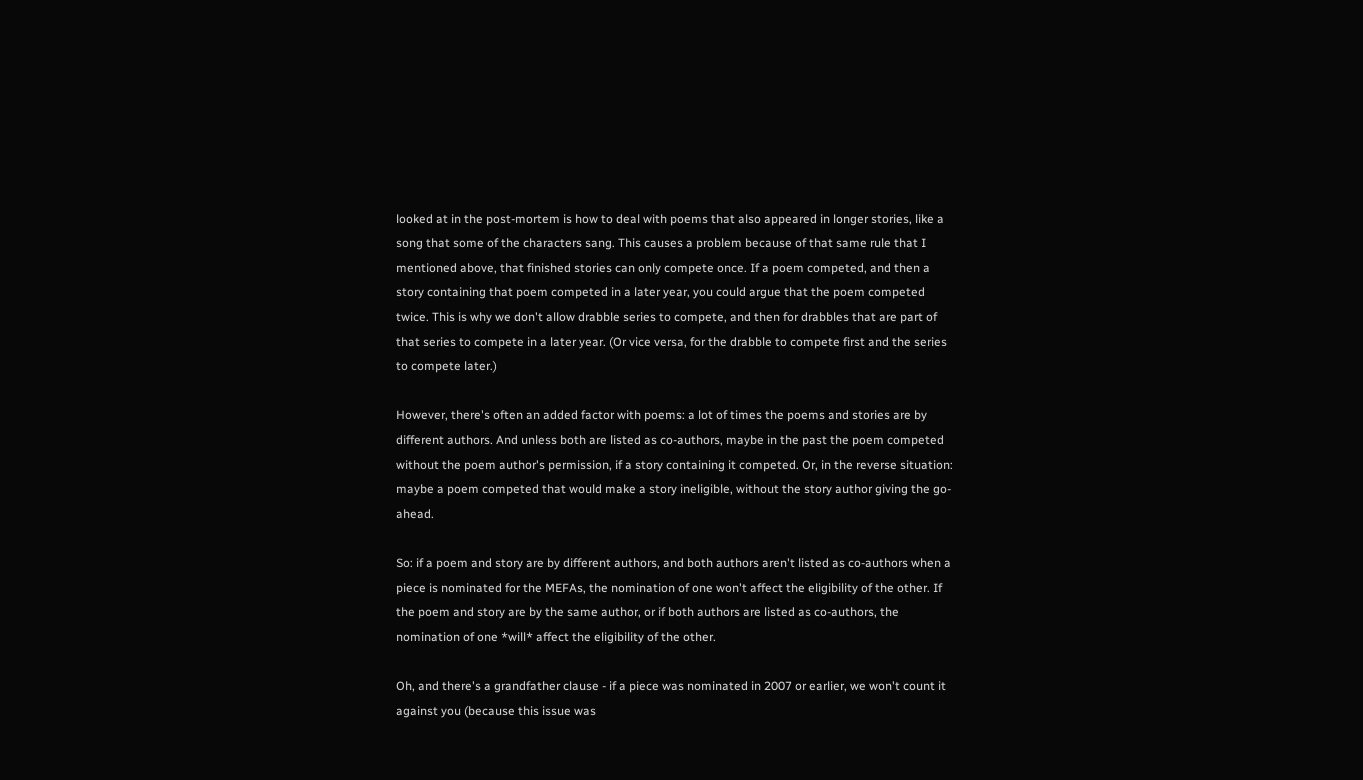looked at in the post-mortem is how to deal with poems that also appeared in longer stories, like a song that some of the characters sang. This causes a problem because of that same rule that I mentioned above, that finished stories can only compete once. If a poem competed, and then a story containing that poem competed in a later year, you could argue that the poem competed twice. This is why we don't allow drabble series to compete, and then for drabbles that are part of that series to compete in a later year. (Or vice versa, for the drabble to compete first and the series to compete later.)

However, there's often an added factor with poems: a lot of times the poems and stories are by different authors. And unless both are listed as co-authors, maybe in the past the poem competed without the poem author's permission, if a story containing it competed. Or, in the reverse situation: maybe a poem competed that would make a story ineligible, without the story author giving the go-ahead.

So: if a poem and story are by different authors, and both authors aren't listed as co-authors when a piece is nominated for the MEFAs, the nomination of one won't affect the eligibility of the other. If the poem and story are by the same author, or if both authors are listed as co-authors, the nomination of one *will* affect the eligibility of the other.

Oh, and there's a grandfather clause - if a piece was nominated in 2007 or earlier, we won't count it against you (because this issue was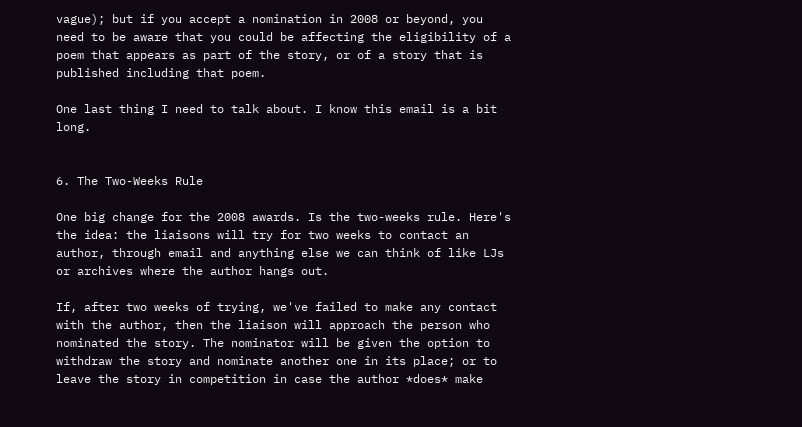vague); but if you accept a nomination in 2008 or beyond, you need to be aware that you could be affecting the eligibility of a poem that appears as part of the story, or of a story that is published including that poem.

One last thing I need to talk about. I know this email is a bit long.


6. The Two-Weeks Rule

One big change for the 2008 awards. Is the two-weeks rule. Here's the idea: the liaisons will try for two weeks to contact an author, through email and anything else we can think of like LJs or archives where the author hangs out.

If, after two weeks of trying, we've failed to make any contact with the author, then the liaison will approach the person who nominated the story. The nominator will be given the option to withdraw the story and nominate another one in its place; or to leave the story in competition in case the author *does* make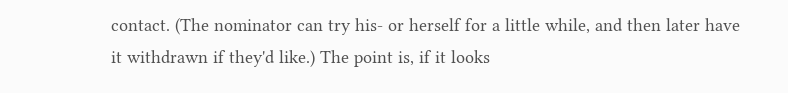contact. (The nominator can try his- or herself for a little while, and then later have it withdrawn if they'd like.) The point is, if it looks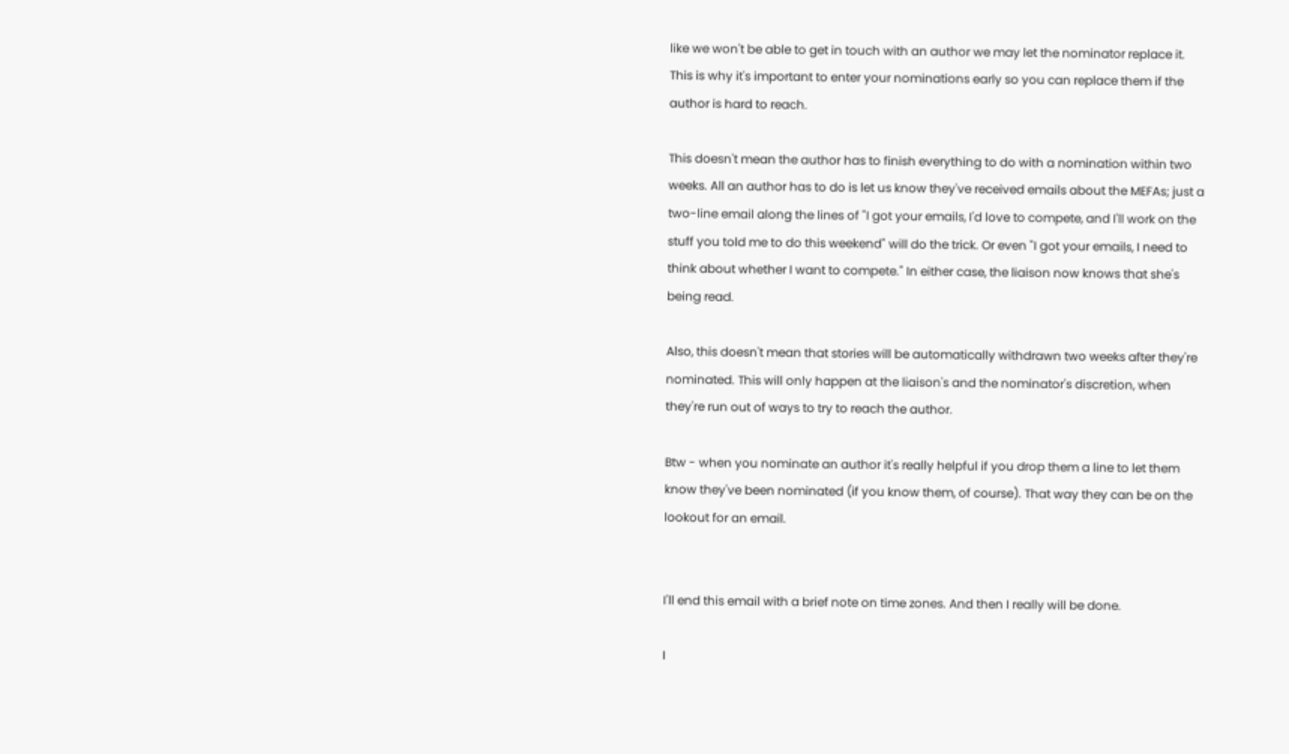like we won't be able to get in touch with an author we may let the nominator replace it. This is why it's important to enter your nominations early so you can replace them if the author is hard to reach.

This doesn't mean the author has to finish everything to do with a nomination within two weeks. All an author has to do is let us know they've received emails about the MEFAs; just a two-line email along the lines of "I got your emails, I'd love to compete, and I'll work on the stuff you told me to do this weekend" will do the trick. Or even "I got your emails, I need to think about whether I want to compete." In either case, the liaison now knows that she's being read.

Also, this doesn't mean that stories will be automatically withdrawn two weeks after they're nominated. This will only happen at the liaison's and the nominator's discretion, when they're run out of ways to try to reach the author.

Btw - when you nominate an author it's really helpful if you drop them a line to let them know they've been nominated (if you know them, of course). That way they can be on the lookout for an email.


I'll end this email with a brief note on time zones. And then I really will be done.

I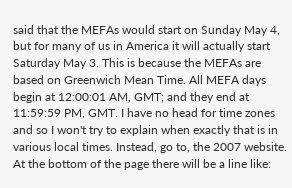said that the MEFAs would start on Sunday May 4, but for many of us in America it will actually start Saturday May 3. This is because the MEFAs are based on Greenwich Mean Time. All MEFA days begin at 12:00:01 AM, GMT; and they end at 11:59:59 PM, GMT. I have no head for time zones and so I won't try to explain when exactly that is in various local times. Instead, go to, the 2007 website. At the bottom of the page there will be a line like: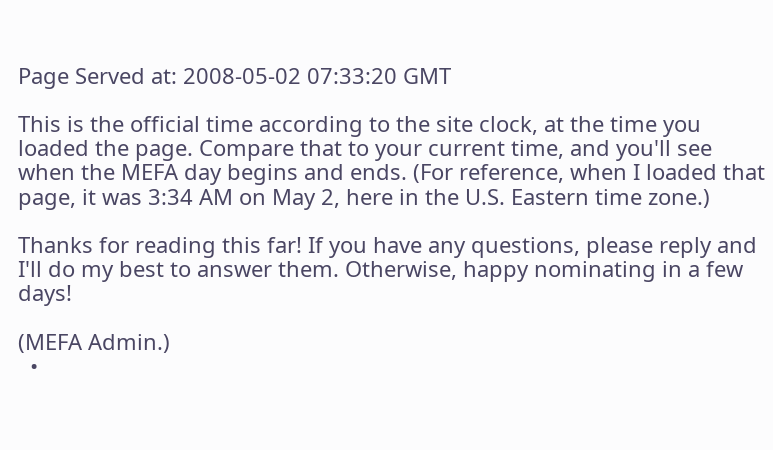Page Served at: 2008-05-02 07:33:20 GMT

This is the official time according to the site clock, at the time you loaded the page. Compare that to your current time, and you'll see when the MEFA day begins and ends. (For reference, when I loaded that page, it was 3:34 AM on May 2, here in the U.S. Eastern time zone.)

Thanks for reading this far! If you have any questions, please reply and I'll do my best to answer them. Otherwise, happy nominating in a few days!

(MEFA Admin.)
  •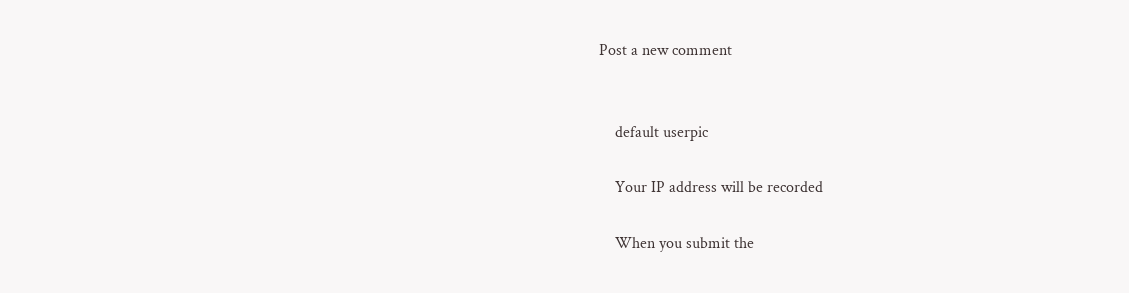Post a new comment


    default userpic

    Your IP address will be recorded

    When you submit the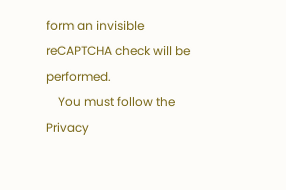form an invisible reCAPTCHA check will be performed.
    You must follow the Privacy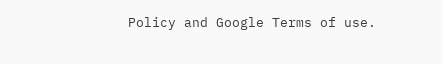Policy and Google Terms of use.